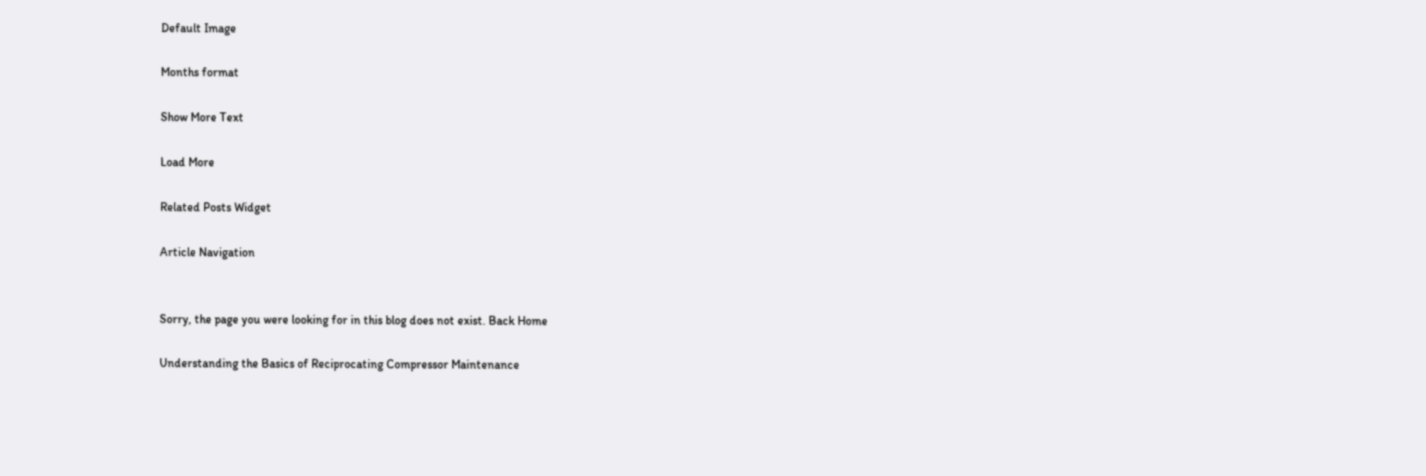Default Image

Months format

Show More Text

Load More

Related Posts Widget

Article Navigation


Sorry, the page you were looking for in this blog does not exist. Back Home

Understanding the Basics of Reciprocating Compressor Maintenance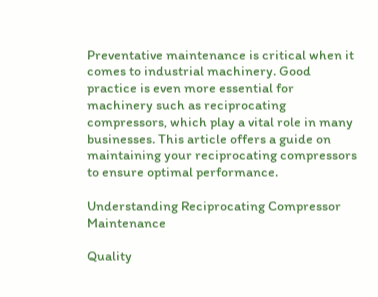Preventative maintenance is critical when it comes to industrial machinery. Good practice is even more essential for machinery such as reciprocating compressors, which play a vital role in many businesses. This article offers a guide on maintaining your reciprocating compressors to ensure optimal performance.

Understanding Reciprocating Compressor Maintenance

Quality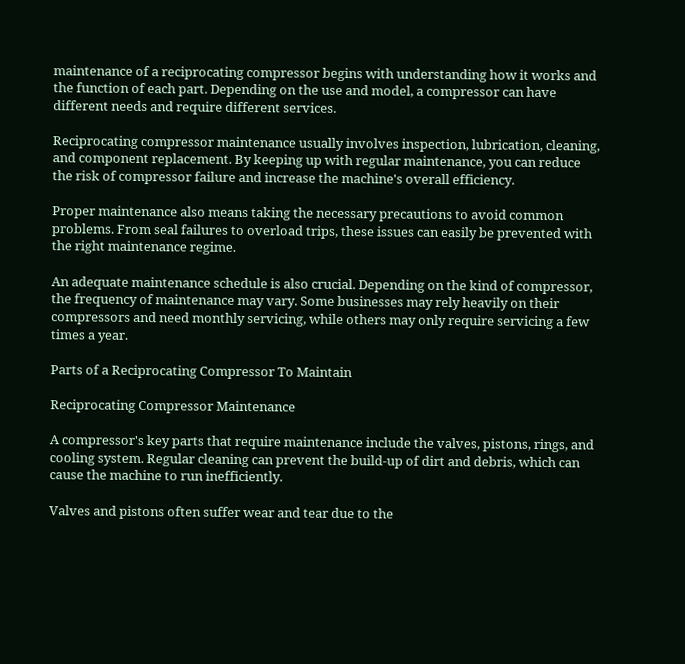maintenance of a reciprocating compressor begins with understanding how it works and the function of each part. Depending on the use and model, a compressor can have different needs and require different services.

Reciprocating compressor maintenance usually involves inspection, lubrication, cleaning, and component replacement. By keeping up with regular maintenance, you can reduce the risk of compressor failure and increase the machine's overall efficiency.

Proper maintenance also means taking the necessary precautions to avoid common problems. From seal failures to overload trips, these issues can easily be prevented with the right maintenance regime.

An adequate maintenance schedule is also crucial. Depending on the kind of compressor, the frequency of maintenance may vary. Some businesses may rely heavily on their compressors and need monthly servicing, while others may only require servicing a few times a year.

Parts of a Reciprocating Compressor To Maintain

Reciprocating Compressor Maintenance

A compressor's key parts that require maintenance include the valves, pistons, rings, and cooling system. Regular cleaning can prevent the build-up of dirt and debris, which can cause the machine to run inefficiently.

Valves and pistons often suffer wear and tear due to the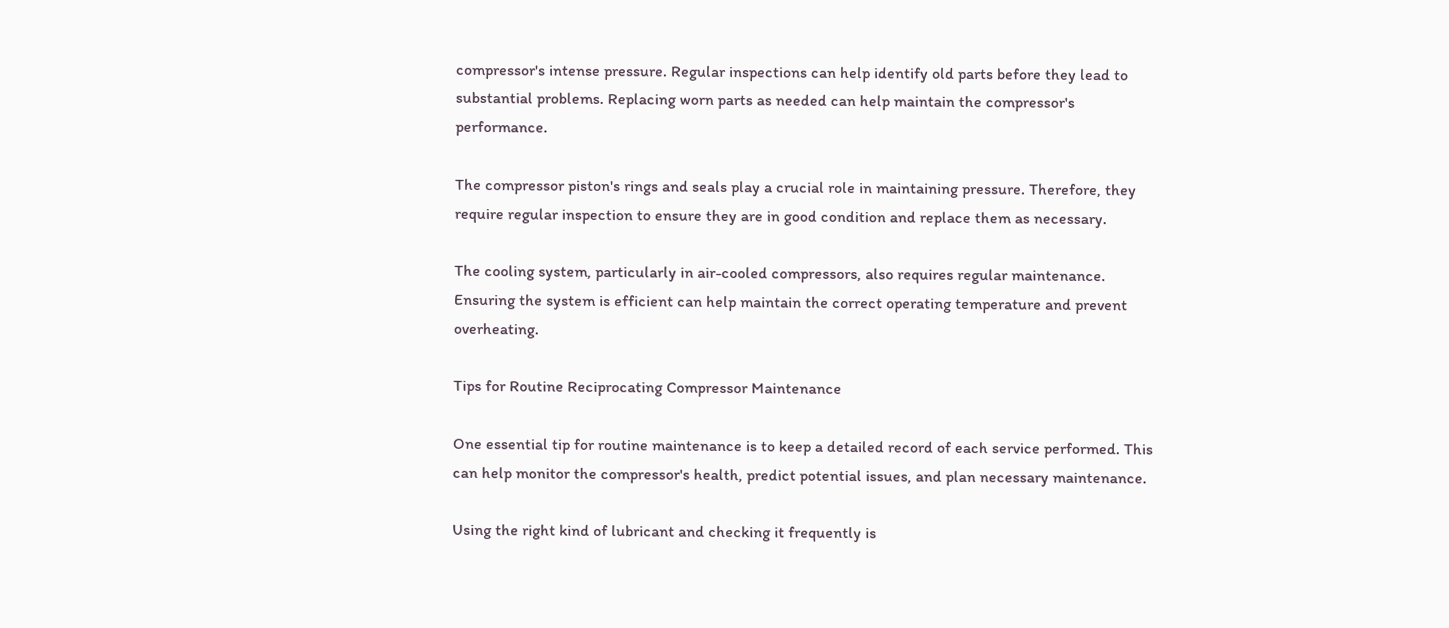compressor's intense pressure. Regular inspections can help identify old parts before they lead to substantial problems. Replacing worn parts as needed can help maintain the compressor's performance.

The compressor piston's rings and seals play a crucial role in maintaining pressure. Therefore, they require regular inspection to ensure they are in good condition and replace them as necessary.

The cooling system, particularly in air-cooled compressors, also requires regular maintenance. Ensuring the system is efficient can help maintain the correct operating temperature and prevent overheating.

Tips for Routine Reciprocating Compressor Maintenance

One essential tip for routine maintenance is to keep a detailed record of each service performed. This can help monitor the compressor's health, predict potential issues, and plan necessary maintenance.

Using the right kind of lubricant and checking it frequently is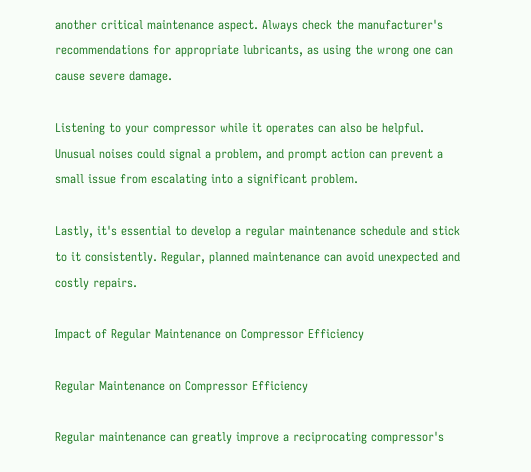another critical maintenance aspect. Always check the manufacturer's recommendations for appropriate lubricants, as using the wrong one can cause severe damage.

Listening to your compressor while it operates can also be helpful. Unusual noises could signal a problem, and prompt action can prevent a small issue from escalating into a significant problem.

Lastly, it's essential to develop a regular maintenance schedule and stick to it consistently. Regular, planned maintenance can avoid unexpected and costly repairs.

Impact of Regular Maintenance on Compressor Efficiency

Regular Maintenance on Compressor Efficiency

Regular maintenance can greatly improve a reciprocating compressor's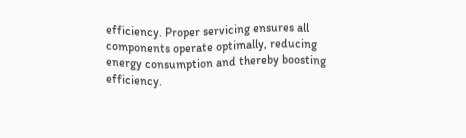efficiency. Proper servicing ensures all components operate optimally, reducing energy consumption and thereby boosting efficiency.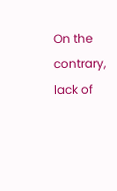On the contrary, lack of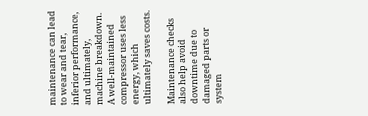maintenance can lead to wear and tear, inferior performance, and ultimately, machine breakdown. A well-maintained compressor uses less energy, which ultimately saves costs.

Maintenance checks also help avoid downtime due to damaged parts or system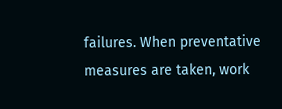failures. When preventative measures are taken, work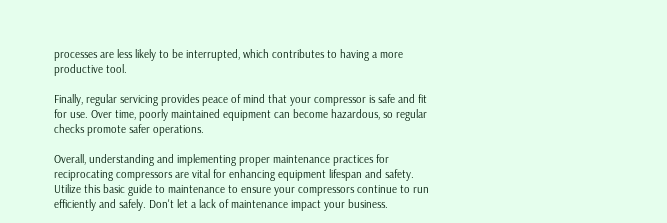processes are less likely to be interrupted, which contributes to having a more productive tool.

Finally, regular servicing provides peace of mind that your compressor is safe and fit for use. Over time, poorly maintained equipment can become hazardous, so regular checks promote safer operations.

Overall, understanding and implementing proper maintenance practices for reciprocating compressors are vital for enhancing equipment lifespan and safety. Utilize this basic guide to maintenance to ensure your compressors continue to run efficiently and safely. Don't let a lack of maintenance impact your business.